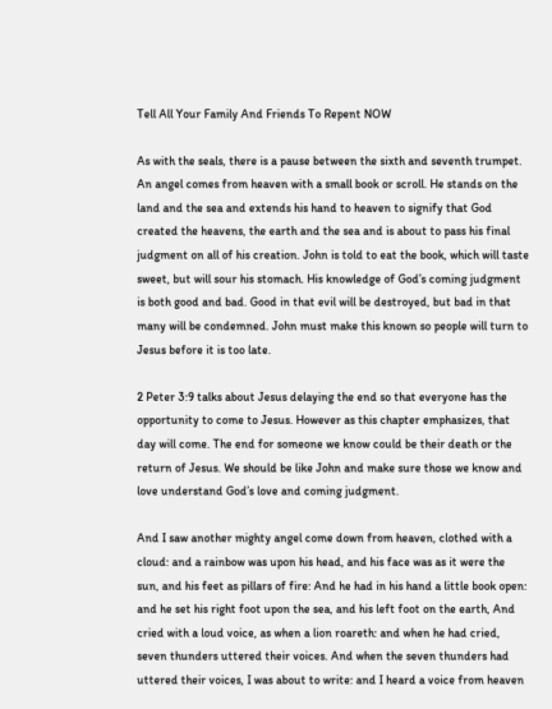Tell All Your Family And Friends To Repent NOW

As with the seals, there is a pause between the sixth and seventh trumpet. An angel comes from heaven with a small book or scroll. He stands on the land and the sea and extends his hand to heaven to signify that God created the heavens, the earth and the sea and is about to pass his final judgment on all of his creation. John is told to eat the book, which will taste sweet, but will sour his stomach. His knowledge of God’s coming judgment is both good and bad. Good in that evil will be destroyed, but bad in that many will be condemned. John must make this known so people will turn to Jesus before it is too late.

2 Peter 3:9 talks about Jesus delaying the end so that everyone has the opportunity to come to Jesus. However as this chapter emphasizes, that day will come. The end for someone we know could be their death or the return of Jesus. We should be like John and make sure those we know and love understand God’s love and coming judgment.

And I saw another mighty angel come down from heaven, clothed with a cloud: and a rainbow was upon his head, and his face was as it were the sun, and his feet as pillars of fire: And he had in his hand a little book open: and he set his right foot upon the sea, and his left foot on the earth, And cried with a loud voice, as when a lion roareth: and when he had cried, seven thunders uttered their voices. And when the seven thunders had uttered their voices, I was about to write: and I heard a voice from heaven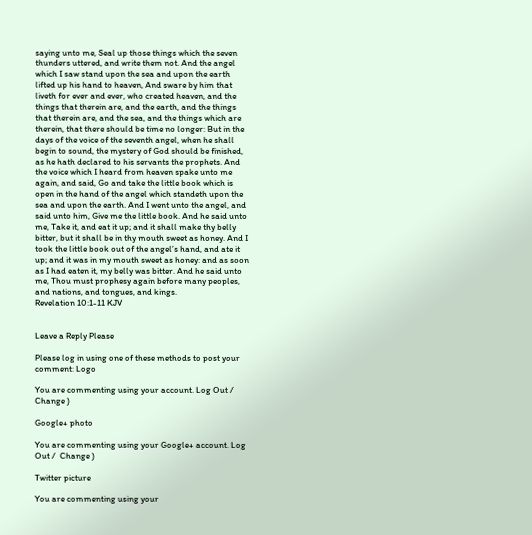saying unto me, Seal up those things which the seven thunders uttered, and write them not. And the angel which I saw stand upon the sea and upon the earth lifted up his hand to heaven, And sware by him that liveth for ever and ever, who created heaven, and the things that therein are, and the earth, and the things that therein are, and the sea, and the things which are therein, that there should be time no longer: But in the days of the voice of the seventh angel, when he shall begin to sound, the mystery of God should be finished, as he hath declared to his servants the prophets. And the voice which I heard from heaven spake unto me again, and said, Go and take the little book which is open in the hand of the angel which standeth upon the sea and upon the earth. And I went unto the angel, and said unto him, Give me the little book. And he said unto me, Take it, and eat it up; and it shall make thy belly bitter, but it shall be in thy mouth sweet as honey. And I took the little book out of the angel’s hand, and ate it up; and it was in my mouth sweet as honey: and as soon as I had eaten it, my belly was bitter. And he said unto me, Thou must prophesy again before many peoples, and nations, and tongues, and kings.
Revelation 10:1-11 KJV


Leave a Reply Please

Please log in using one of these methods to post your comment: Logo

You are commenting using your account. Log Out /  Change )

Google+ photo

You are commenting using your Google+ account. Log Out /  Change )

Twitter picture

You are commenting using your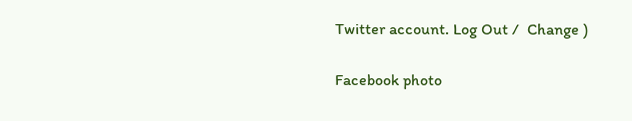Twitter account. Log Out /  Change )

Facebook photo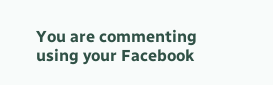You are commenting using your Facebook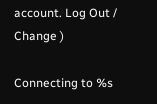account. Log Out /  Change )

Connecting to %s